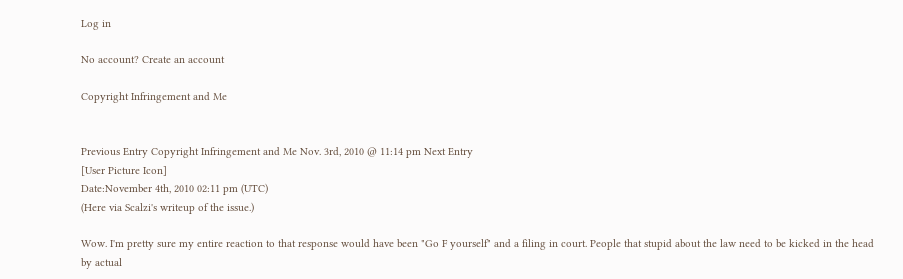Log in

No account? Create an account

Copyright Infringement and Me


Previous Entry Copyright Infringement and Me Nov. 3rd, 2010 @ 11:14 pm Next Entry
[User Picture Icon]
Date:November 4th, 2010 02:11 pm (UTC)
(Here via Scalzi's writeup of the issue.)

Wow. I'm pretty sure my entire reaction to that response would have been "Go F yourself" and a filing in court. People that stupid about the law need to be kicked in the head by actual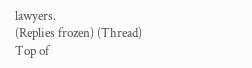lawyers.
(Replies frozen) (Thread)
Top of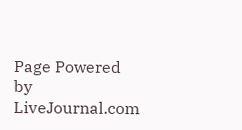Page Powered by LiveJournal.com